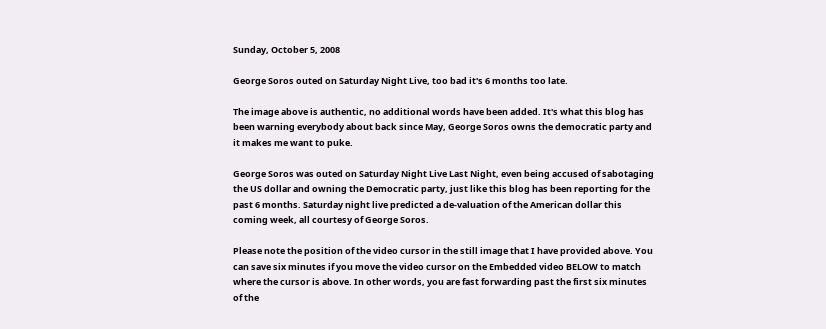Sunday, October 5, 2008

George Soros outed on Saturday Night Live, too bad it's 6 months too late.

The image above is authentic, no additional words have been added. It's what this blog has been warning everybody about back since May, George Soros owns the democratic party and it makes me want to puke.

George Soros was outed on Saturday Night Live Last Night, even being accused of sabotaging the US dollar and owning the Democratic party, just like this blog has been reporting for the past 6 months. Saturday night live predicted a de-valuation of the American dollar this coming week, all courtesy of George Soros.

Please note the position of the video cursor in the still image that I have provided above. You can save six minutes if you move the video cursor on the Embedded video BELOW to match where the cursor is above. In other words, you are fast forwarding past the first six minutes of the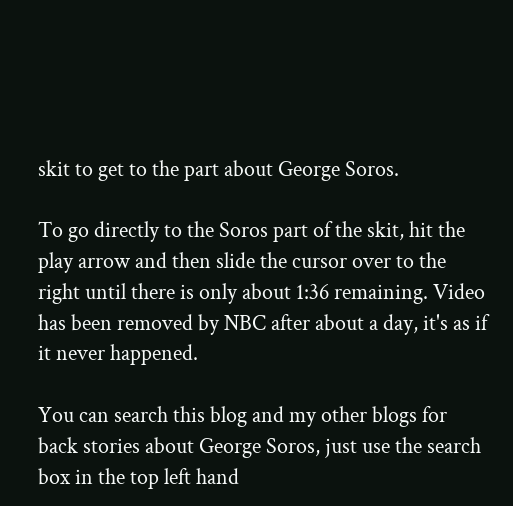skit to get to the part about George Soros.

To go directly to the Soros part of the skit, hit the play arrow and then slide the cursor over to the right until there is only about 1:36 remaining. Video has been removed by NBC after about a day, it's as if it never happened.

You can search this blog and my other blogs for back stories about George Soros, just use the search box in the top left hand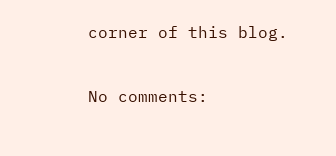corner of this blog.

No comments: